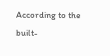According to the built-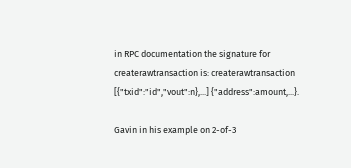in RPC documentation the signature for createrawtransaction is: createrawtransaction [{"txid":"id","vout":n},...] {"address":amount,...}.

Gavin in his example on 2-of-3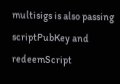multisigs is also passing scriptPubKey and redeemScript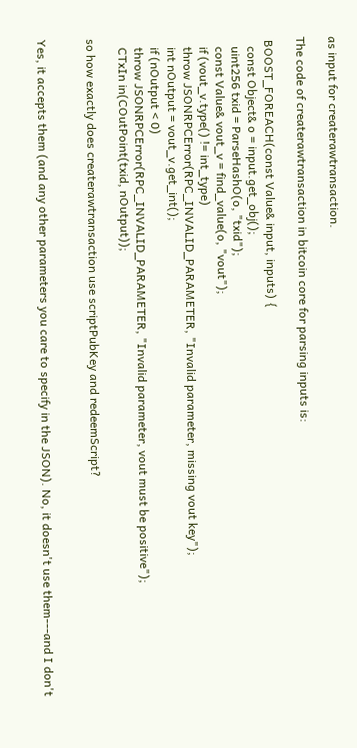as input for createrawtransaction.

The code of createrawtransaction in bitcoin core for parsing inputs is:

 BOOST_FOREACH(const Value& input, inputs) {
   const Object& o = input.get_obj();
   uint256 txid = ParseHashO(o, "txid");
   const Value& vout_v = find_value(o, "vout");
   if (vout_v.type() != int_type)
   throw JSONRPCError(RPC_INVALID_PARAMETER, "Invalid parameter, missing vout key");
   int nOutput = vout_v.get_int();
   if (nOutput < 0)
   throw JSONRPCError(RPC_INVALID_PARAMETER, "Invalid parameter, vout must be positive");
   CTxIn in(COutPoint(txid, nOutput));

so how exactly does createrawtransaction use scriptPubKey and redeemScript?


Yes, it accepts them (and any other parameters you care to specify in the JSON). No, it doesn't use them---and I don't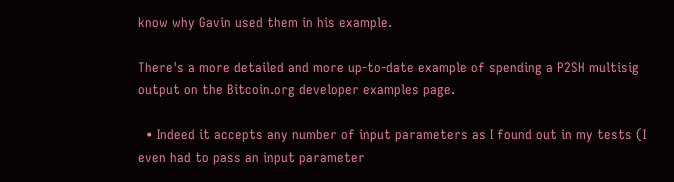know why Gavin used them in his example.

There's a more detailed and more up-to-date example of spending a P2SH multisig output on the Bitcoin.org developer examples page.

  • Indeed it accepts any number of input parameters as I found out in my tests (I even had to pass an input parameter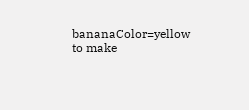bananaColor=yellow to make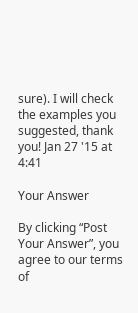sure). I will check the examples you suggested, thank you! Jan 27 '15 at 4:41

Your Answer

By clicking “Post Your Answer”, you agree to our terms of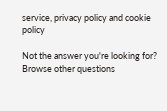service, privacy policy and cookie policy

Not the answer you're looking for? Browse other questions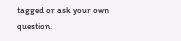tagged or ask your own question.